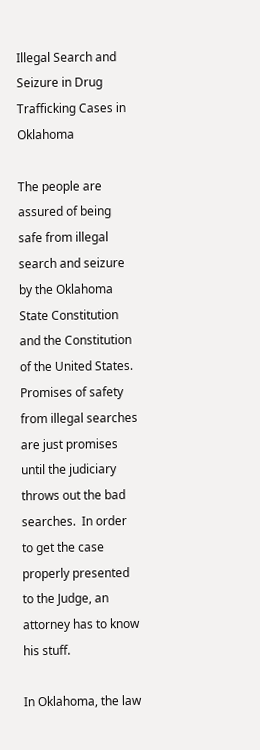Illegal Search and Seizure in Drug Trafficking Cases in Oklahoma

The people are assured of being safe from illegal search and seizure by the Oklahoma State Constitution and the Constitution of the United States.  Promises of safety from illegal searches are just promises until the judiciary throws out the bad searches.  In order to get the case properly presented to the Judge, an attorney has to know his stuff.

In Oklahoma, the law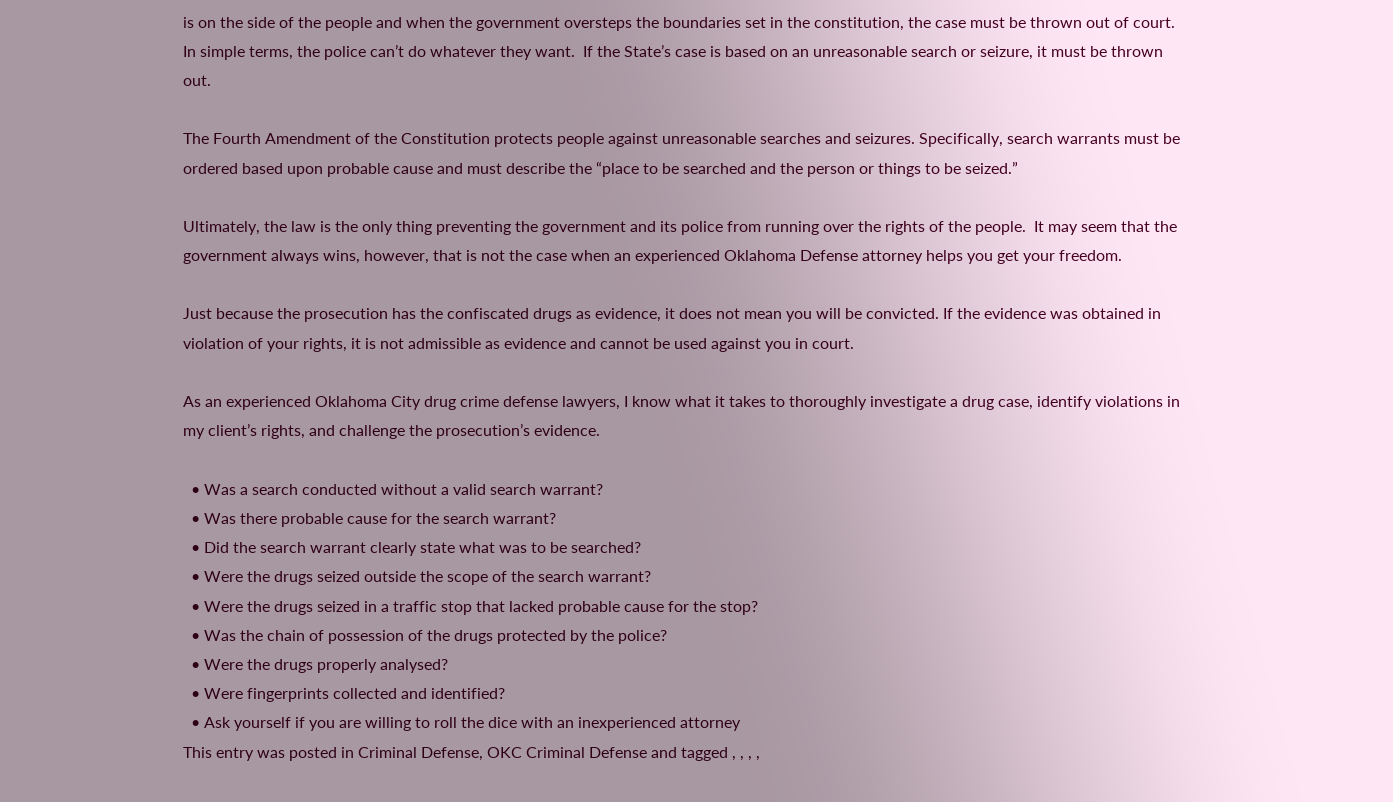is on the side of the people and when the government oversteps the boundaries set in the constitution, the case must be thrown out of court.  In simple terms, the police can’t do whatever they want.  If the State’s case is based on an unreasonable search or seizure, it must be thrown out.

The Fourth Amendment of the Constitution protects people against unreasonable searches and seizures. Specifically, search warrants must be ordered based upon probable cause and must describe the “place to be searched and the person or things to be seized.”

Ultimately, the law is the only thing preventing the government and its police from running over the rights of the people.  It may seem that the government always wins, however, that is not the case when an experienced Oklahoma Defense attorney helps you get your freedom.

Just because the prosecution has the confiscated drugs as evidence, it does not mean you will be convicted. If the evidence was obtained in violation of your rights, it is not admissible as evidence and cannot be used against you in court.

As an experienced Oklahoma City drug crime defense lawyers, I know what it takes to thoroughly investigate a drug case, identify violations in my client’s rights, and challenge the prosecution’s evidence.

  • Was a search conducted without a valid search warrant?
  • Was there probable cause for the search warrant?
  • Did the search warrant clearly state what was to be searched?
  • Were the drugs seized outside the scope of the search warrant?
  • Were the drugs seized in a traffic stop that lacked probable cause for the stop?
  • Was the chain of possession of the drugs protected by the police?
  • Were the drugs properly analysed?
  • Were fingerprints collected and identified?
  • Ask yourself if you are willing to roll the dice with an inexperienced attorney
This entry was posted in Criminal Defense, OKC Criminal Defense and tagged , , , ,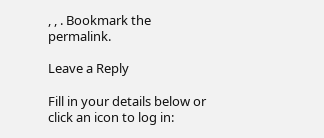, , . Bookmark the permalink.

Leave a Reply

Fill in your details below or click an icon to log in: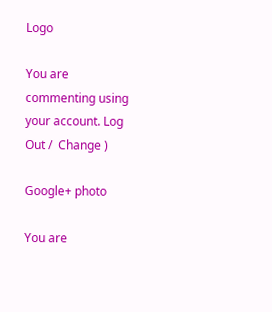Logo

You are commenting using your account. Log Out /  Change )

Google+ photo

You are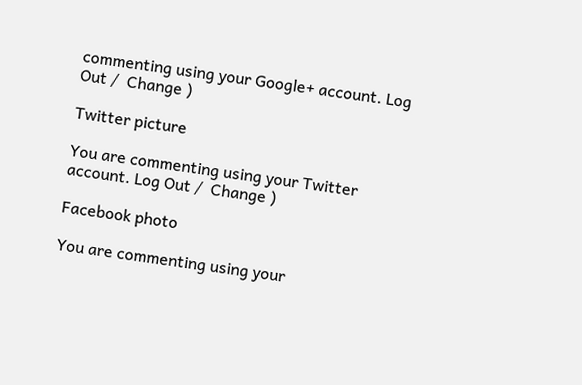commenting using your Google+ account. Log Out /  Change )

Twitter picture

You are commenting using your Twitter account. Log Out /  Change )

Facebook photo

You are commenting using your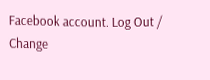Facebook account. Log Out /  Change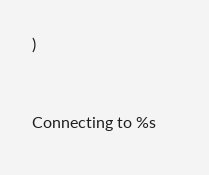)


Connecting to %s